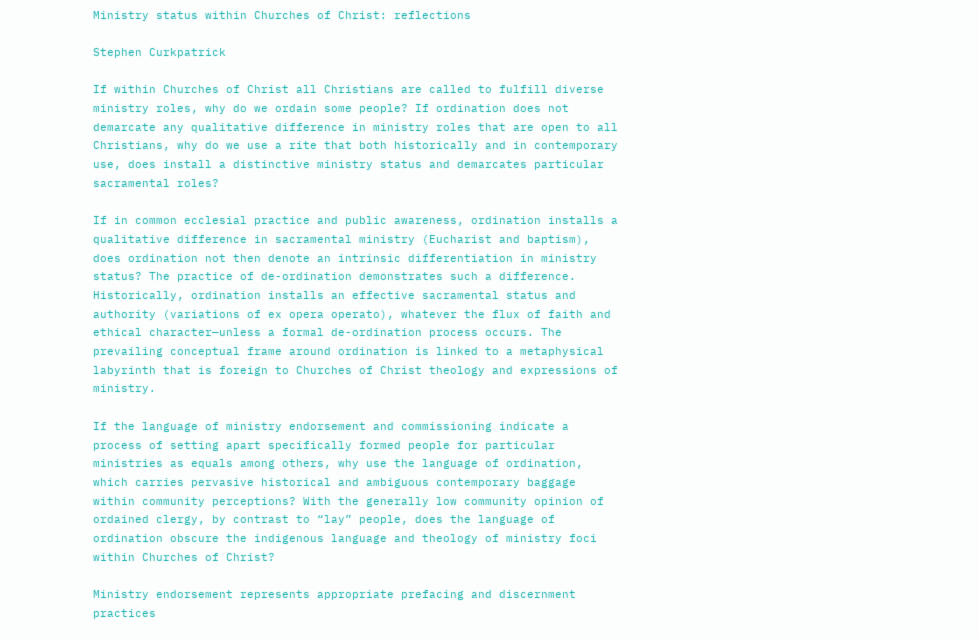Ministry status within Churches of Christ: reflections

Stephen Curkpatrick

If within Churches of Christ all Christians are called to fulfill diverse ministry roles, why do we ordain some people? If ordination does not demarcate any qualitative difference in ministry roles that are open to all Christians, why do we use a rite that both historically and in contemporary use, does install a distinctive ministry status and demarcates particular sacramental roles?

If in common ecclesial practice and public awareness, ordination installs a qualitative difference in sacramental ministry (Eucharist and baptism), does ordination not then denote an intrinsic differentiation in ministry status? The practice of de-ordination demonstrates such a difference. Historically, ordination installs an effective sacramental status and authority (variations of ex opera operato), whatever the flux of faith and ethical character—unless a formal de-ordination process occurs. The prevailing conceptual frame around ordination is linked to a metaphysical labyrinth that is foreign to Churches of Christ theology and expressions of ministry.

If the language of ministry endorsement and commissioning indicate a process of setting apart specifically formed people for particular ministries as equals among others, why use the language of ordination, which carries pervasive historical and ambiguous contemporary baggage within community perceptions? With the generally low community opinion of ordained clergy, by contrast to “lay” people, does the language of ordination obscure the indigenous language and theology of ministry foci within Churches of Christ?

Ministry endorsement represents appropriate prefacing and discernment practices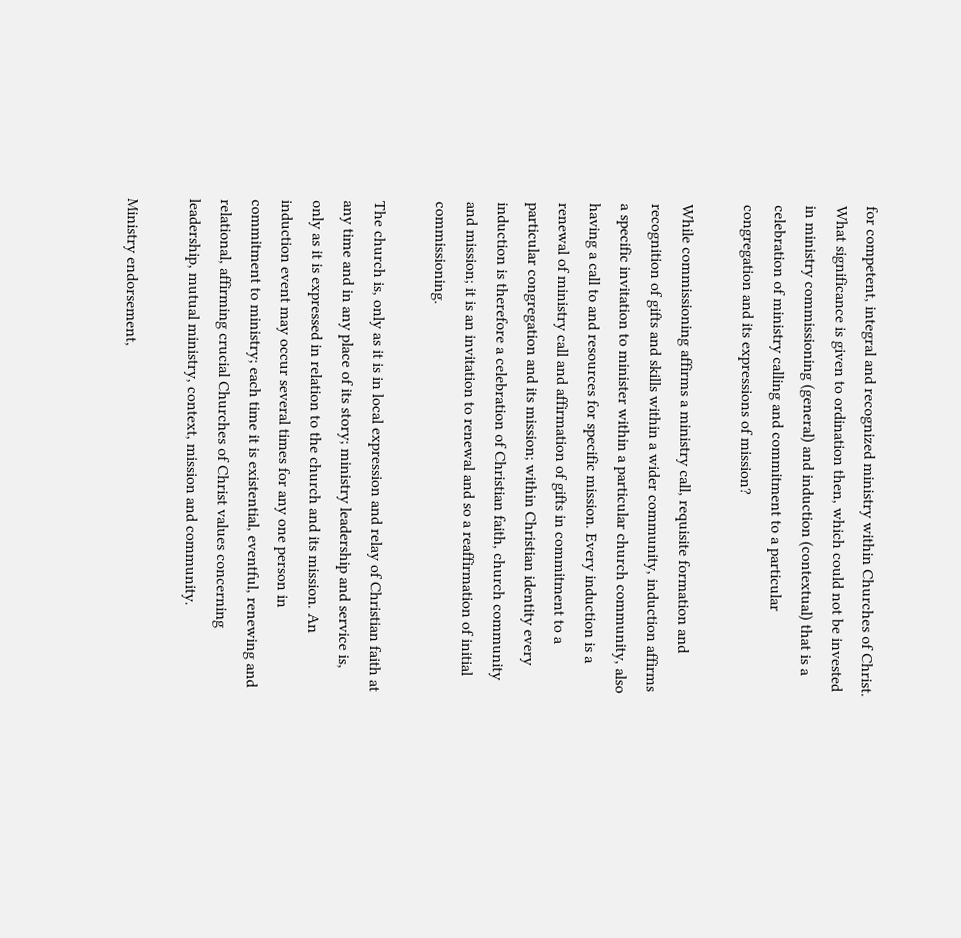for competent, integral and recognized ministry within Churches of Christ. What significance is given to ordination then, which could not be invested in ministry commissioning (general) and induction (contextual) that is a celebration of ministry calling and commitment to a particular congregation and its expressions of mission?

While commissioning affirms a ministry call, requisite formation and recognition of gifts and skills within a wider community, induction affirms a specific invitation to minister within a particular church community, also having a call to and resources for specific mission. Every induction is a renewal of ministry call and affirmation of gifts in commitment to a particular congregation and its mission; within Christian identity every induction is therefore a celebration of Christian faith, church community and mission; it is an invitation to renewal and so a reaffirmation of initial commissioning.

The church is, only as it is in local expression and relay of Christian faith at any time and in any place of its story; ministry leadership and service is, only as it is expressed in relation to the church and its mission. An induction event may occur several times for any one person in commitment to ministry; each time it is existential, eventful, renewing and relational, affirming crucial Churches of Christ values concerning leadership, mutual ministry, context, mission and community.

Ministry endorsement,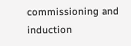commissioning and induction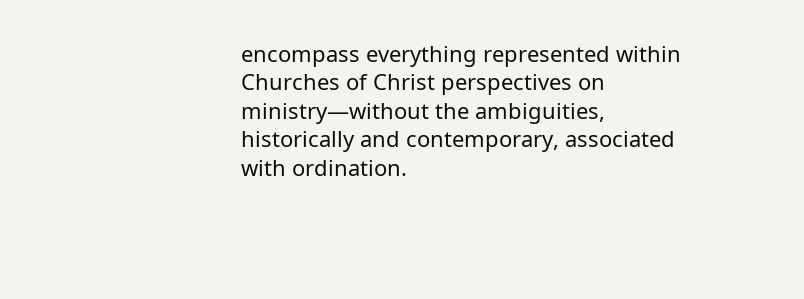encompass everything represented within Churches of Christ perspectives on ministry—without the ambiguities, historically and contemporary, associated with ordination.